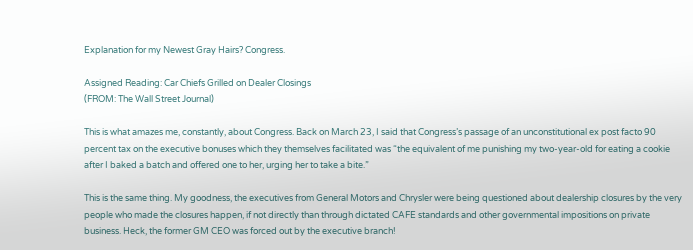Explanation for my Newest Gray Hairs? Congress.

Assigned Reading: Car Chiefs Grilled on Dealer Closings
(FROM: The Wall Street Journal)

This is what amazes me, constantly, about Congress. Back on March 23, I said that Congress’s passage of an unconstitutional ex post facto 90 percent tax on the executive bonuses which they themselves facilitated was “the equivalent of me punishing my two-year-old for eating a cookie after I baked a batch and offered one to her, urging her to take a bite.”

This is the same thing. My goodness, the executives from General Motors and Chrysler were being questioned about dealership closures by the very people who made the closures happen, if not directly than through dictated CAFE standards and other governmental impositions on private business. Heck, the former GM CEO was forced out by the executive branch!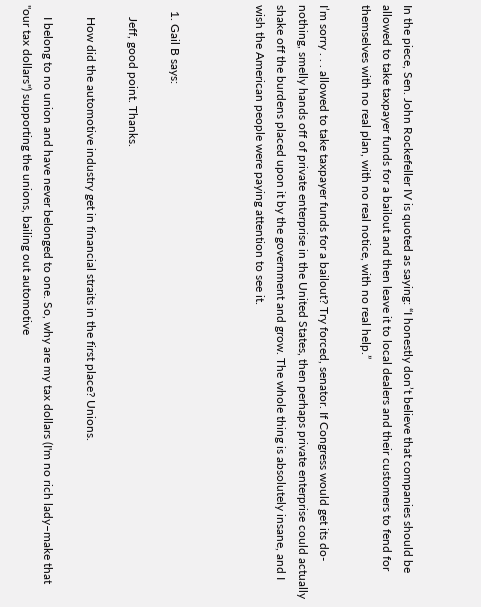In the piece, Sen. John Rockefeller IV is quoted as saying: “I honestly don’t believe that companies should be allowed to take taxpayer funds for a bailout and then leave it to local dealers and their customers to fend for themselves with no real plan, with no real notice, with no real help.”

I’m sorry . . . allowed to take taxpayer funds for a bailout? Try forced, senator. If Congress would get its do-nothing, smelly hands off of private enterprise in the United States, then perhaps private enterprise could actually shake off the burdens placed upon it by the government and grow. The whole thing is absolutely insane, and I wish the American people were paying attention to see it.



  1. Gail B says:

    Jeff, good point. Thanks.

    How did the automotive industry get in financial straits in the first place? Unions.

    I belong to no union and have never belonged to one. So, why are my tax dollars (I'm no rich lady–make that "our tax dollars") supporting the unions, bailing out automotive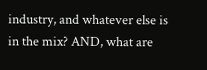industry, and whatever else is in the mix? AND, what are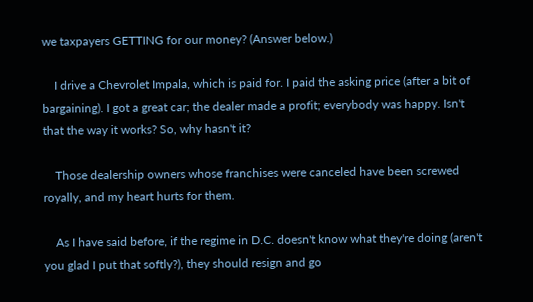we taxpayers GETTING for our money? (Answer below.)

    I drive a Chevrolet Impala, which is paid for. I paid the asking price (after a bit of bargaining). I got a great car; the dealer made a profit; everybody was happy. Isn't that the way it works? So, why hasn't it?

    Those dealership owners whose franchises were canceled have been screwed royally, and my heart hurts for them.

    As I have said before, if the regime in D.C. doesn't know what they're doing (aren't you glad I put that softly?), they should resign and go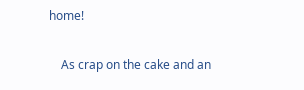home!

    As crap on the cake and an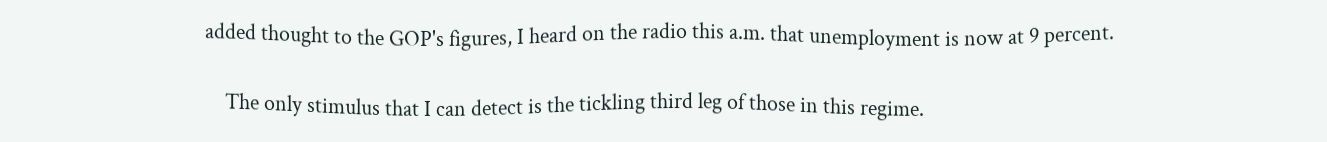added thought to the GOP's figures, I heard on the radio this a.m. that unemployment is now at 9 percent.

    The only stimulus that I can detect is the tickling third leg of those in this regime.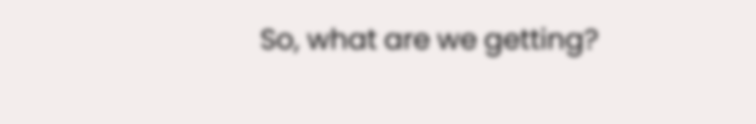So, what are we getting?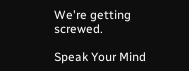We're getting screwed.

Speak Your Mind